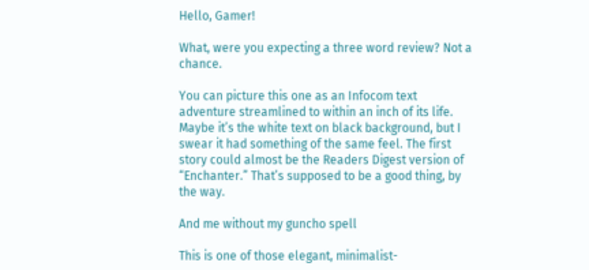Hello, Gamer!

What, were you expecting a three word review? Not a chance.

You can picture this one as an Infocom text adventure streamlined to within an inch of its life. Maybe it’s the white text on black background, but I swear it had something of the same feel. The first story could almost be the Readers Digest version of “Enchanter.” That’s supposed to be a good thing, by the way.

And me without my guncho spell

This is one of those elegant, minimalist-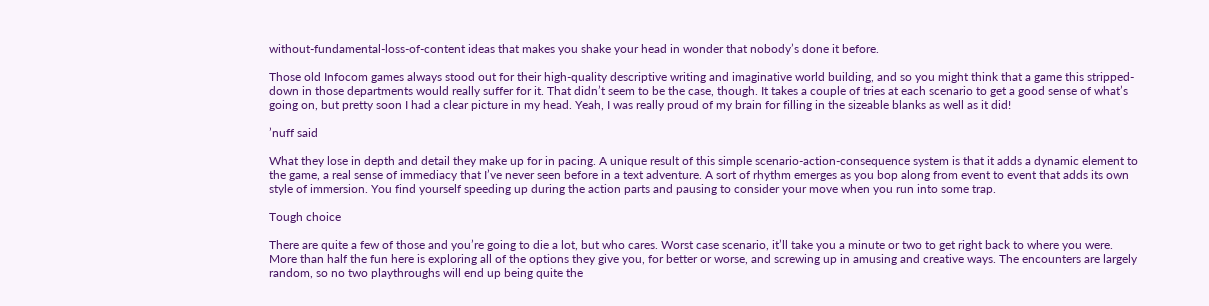without-fundamental-loss-of-content ideas that makes you shake your head in wonder that nobody’s done it before.

Those old Infocom games always stood out for their high-quality descriptive writing and imaginative world building, and so you might think that a game this stripped-down in those departments would really suffer for it. That didn’t seem to be the case, though. It takes a couple of tries at each scenario to get a good sense of what’s going on, but pretty soon I had a clear picture in my head. Yeah, I was really proud of my brain for filling in the sizeable blanks as well as it did!

’nuff said

What they lose in depth and detail they make up for in pacing. A unique result of this simple scenario-action-consequence system is that it adds a dynamic element to the game, a real sense of immediacy that I’ve never seen before in a text adventure. A sort of rhythm emerges as you bop along from event to event that adds its own style of immersion. You find yourself speeding up during the action parts and pausing to consider your move when you run into some trap.

Tough choice

There are quite a few of those and you’re going to die a lot, but who cares. Worst case scenario, it’ll take you a minute or two to get right back to where you were. More than half the fun here is exploring all of the options they give you, for better or worse, and screwing up in amusing and creative ways. The encounters are largely random, so no two playthroughs will end up being quite the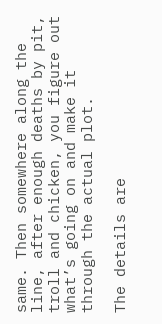same. Then somewhere along the line, after enough deaths by pit, troll and chicken, you figure out what’s going on and make it through the actual plot.

The details are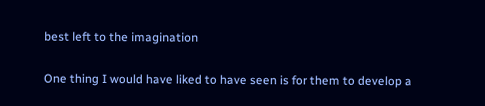best left to the imagination

One thing I would have liked to have seen is for them to develop a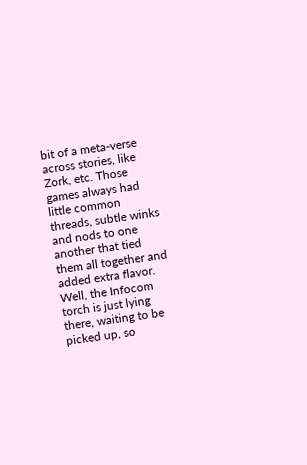bit of a meta-verse across stories, like Zork, etc. Those games always had little common threads, subtle winks and nods to one another that tied them all together and added extra flavor. Well, the Infocom torch is just lying there, waiting to be picked up, so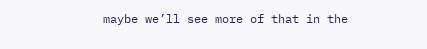maybe we’ll see more of that in the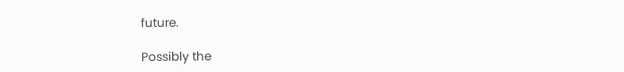future.

Possibly the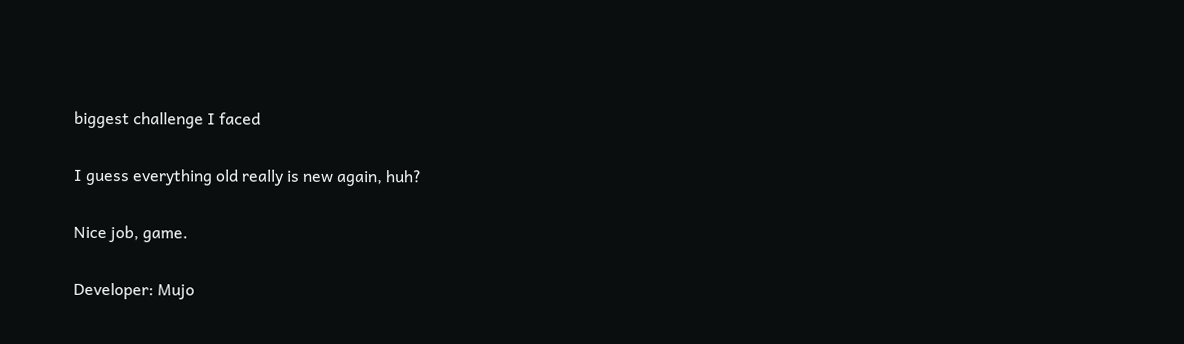biggest challenge I faced

I guess everything old really is new again, huh?

Nice job, game.

Developer: Mujo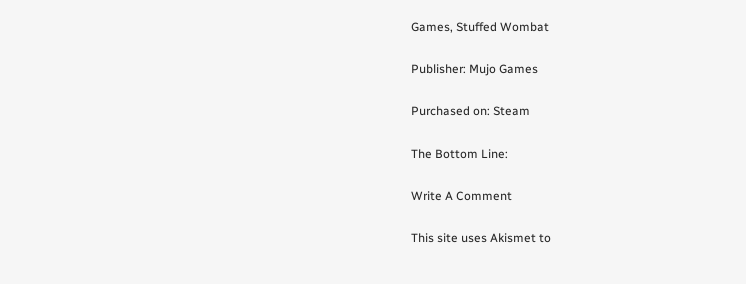Games, Stuffed Wombat

Publisher: Mujo Games

Purchased on: Steam

The Bottom Line:

Write A Comment

This site uses Akismet to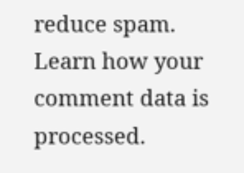reduce spam. Learn how your comment data is processed.